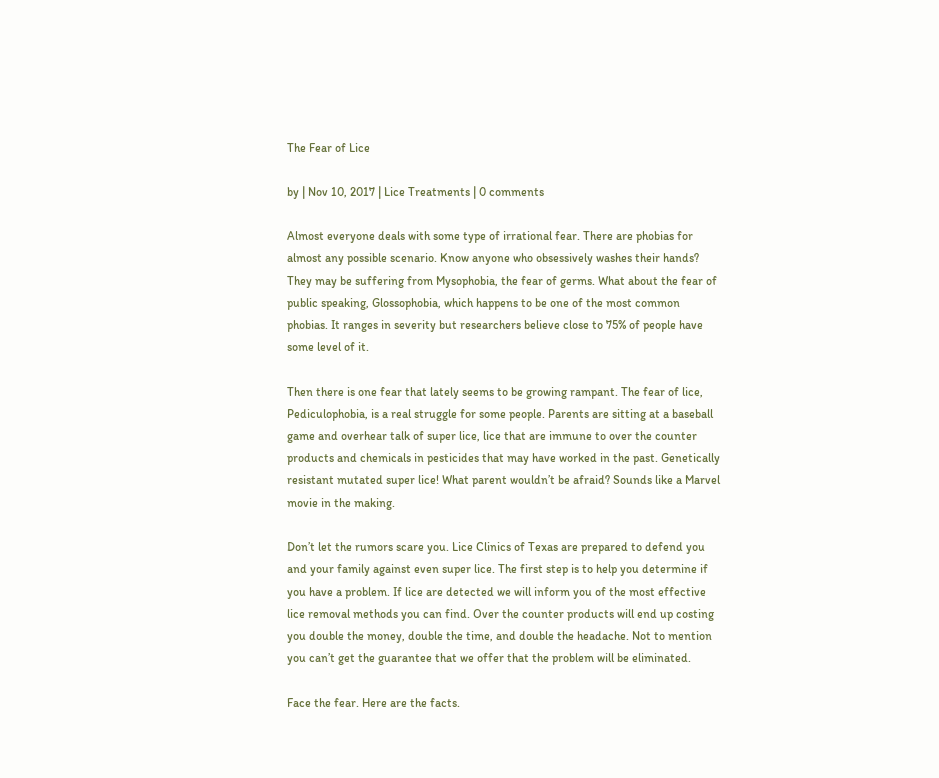The Fear of Lice

by | Nov 10, 2017 | Lice Treatments | 0 comments

Almost everyone deals with some type of irrational fear. There are phobias for almost any possible scenario. Know anyone who obsessively washes their hands? They may be suffering from Mysophobia, the fear of germs. What about the fear of public speaking, Glossophobia, which happens to be one of the most common phobias. It ranges in severity but researchers believe close to 75% of people have some level of it.

Then there is one fear that lately seems to be growing rampant. The fear of lice, Pediculophobia, is a real struggle for some people. Parents are sitting at a baseball game and overhear talk of super lice, lice that are immune to over the counter products and chemicals in pesticides that may have worked in the past. Genetically resistant mutated super lice! What parent wouldn’t be afraid? Sounds like a Marvel movie in the making.

Don’t let the rumors scare you. Lice Clinics of Texas are prepared to defend you and your family against even super lice. The first step is to help you determine if you have a problem. If lice are detected we will inform you of the most effective lice removal methods you can find. Over the counter products will end up costing you double the money, double the time, and double the headache. Not to mention you can’t get the guarantee that we offer that the problem will be eliminated.

Face the fear. Here are the facts.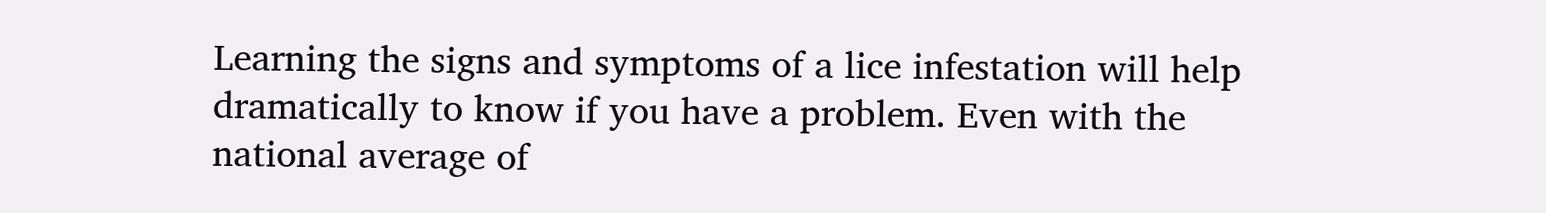Learning the signs and symptoms of a lice infestation will help dramatically to know if you have a problem. Even with the national average of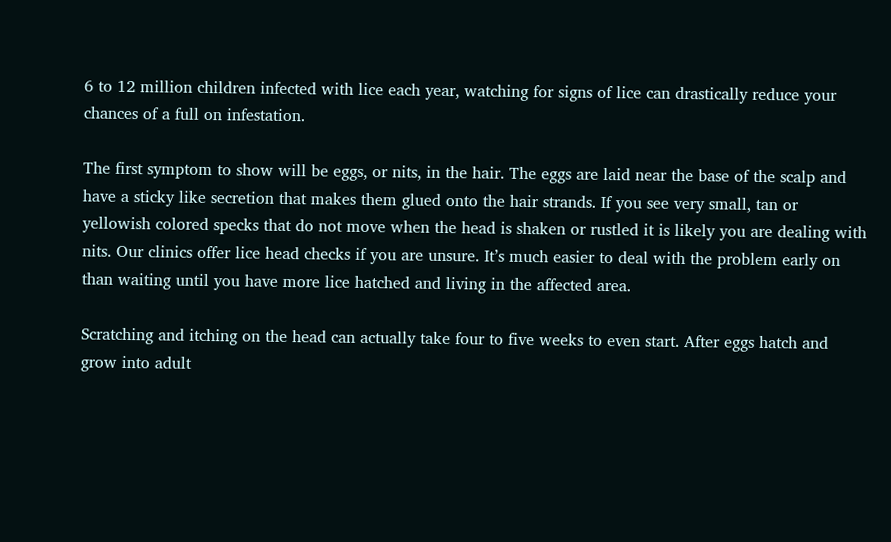6 to 12 million children infected with lice each year, watching for signs of lice can drastically reduce your chances of a full on infestation.

The first symptom to show will be eggs, or nits, in the hair. The eggs are laid near the base of the scalp and have a sticky like secretion that makes them glued onto the hair strands. If you see very small, tan or yellowish colored specks that do not move when the head is shaken or rustled it is likely you are dealing with nits. Our clinics offer lice head checks if you are unsure. It’s much easier to deal with the problem early on than waiting until you have more lice hatched and living in the affected area.

Scratching and itching on the head can actually take four to five weeks to even start. After eggs hatch and grow into adult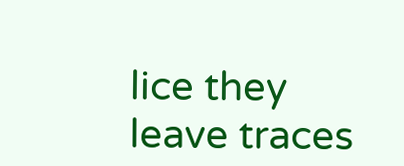lice they leave traces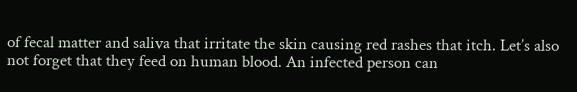of fecal matter and saliva that irritate the skin causing red rashes that itch. Let’s also not forget that they feed on human blood. An infected person can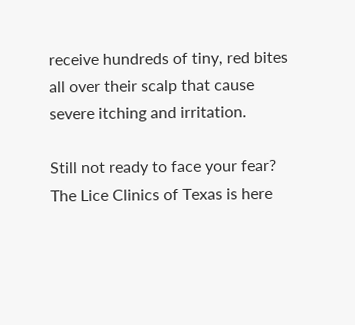receive hundreds of tiny, red bites all over their scalp that cause severe itching and irritation.

Still not ready to face your fear? The Lice Clinics of Texas is here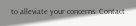to alleviate your concerns. Contact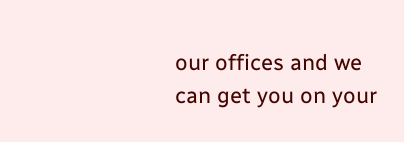our offices and we can get you on your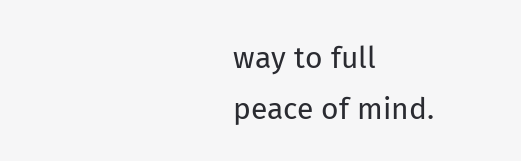way to full peace of mind.